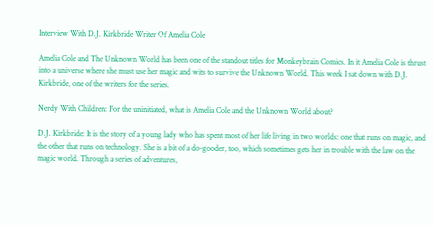Interview With D.J. Kirkbride Writer Of Amelia Cole

Amelia Cole and The Unknown World has been one of the standout titles for Monkeybrain Comics. In it Amelia Cole is thrust into a universe where she must use her magic and wits to survive the Unknown World. This week I sat down with D.J. Kirkbride, one of the writers for the series.

Nerdy With Children: For the uninitiated, what is Amelia Cole and the Unknown World about?

D.J. Kirkbride: It is the story of a young lady who has spent most of her life living in two worlds: one that runs on magic, and the other that runs on technology. She is a bit of a do-gooder, too, which sometimes gets her in trouble with the law on the magic world. Through a series of adventures,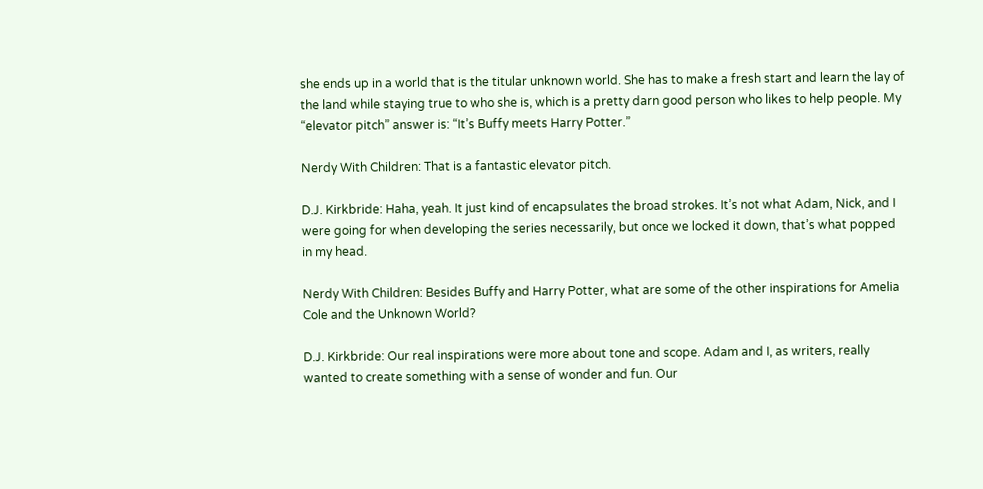she ends up in a world that is the titular unknown world. She has to make a fresh start and learn the lay of the land while staying true to who she is, which is a pretty darn good person who likes to help people. My “elevator pitch” answer is: “It’s Buffy meets Harry Potter.”

Nerdy With Children: That is a fantastic elevator pitch.

D.J. Kirkbride: Haha, yeah. It just kind of encapsulates the broad strokes. It’s not what Adam, Nick, and I were going for when developing the series necessarily, but once we locked it down, that’s what popped in my head.

Nerdy With Children: Besides Buffy and Harry Potter, what are some of the other inspirations for Amelia Cole and the Unknown World?

D.J. Kirkbride: Our real inspirations were more about tone and scope. Adam and I, as writers, really wanted to create something with a sense of wonder and fun. Our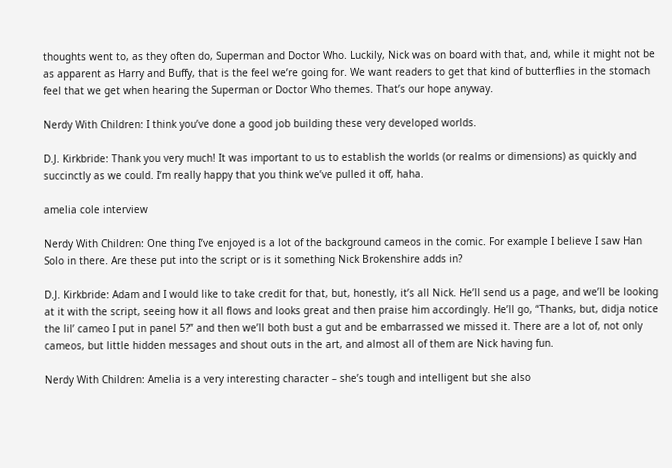thoughts went to, as they often do, Superman and Doctor Who. Luckily, Nick was on board with that, and, while it might not be as apparent as Harry and Buffy, that is the feel we’re going for. We want readers to get that kind of butterflies in the stomach feel that we get when hearing the Superman or Doctor Who themes. That’s our hope anyway.

Nerdy With Children: I think you’ve done a good job building these very developed worlds.

D.J. Kirkbride: Thank you very much! It was important to us to establish the worlds (or realms or dimensions) as quickly and succinctly as we could. I’m really happy that you think we’ve pulled it off, haha.

amelia cole interview

Nerdy With Children: One thing I’ve enjoyed is a lot of the background cameos in the comic. For example I believe I saw Han Solo in there. Are these put into the script or is it something Nick Brokenshire adds in?

D.J. Kirkbride: Adam and I would like to take credit for that, but, honestly, it’s all Nick. He’ll send us a page, and we’ll be looking at it with the script, seeing how it all flows and looks great and then praise him accordingly. He’ll go, “Thanks, but, didja notice the lil’ cameo I put in panel 5?” and then we’ll both bust a gut and be embarrassed we missed it. There are a lot of, not only cameos, but little hidden messages and shout outs in the art, and almost all of them are Nick having fun.

Nerdy With Children: Amelia is a very interesting character – she’s tough and intelligent but she also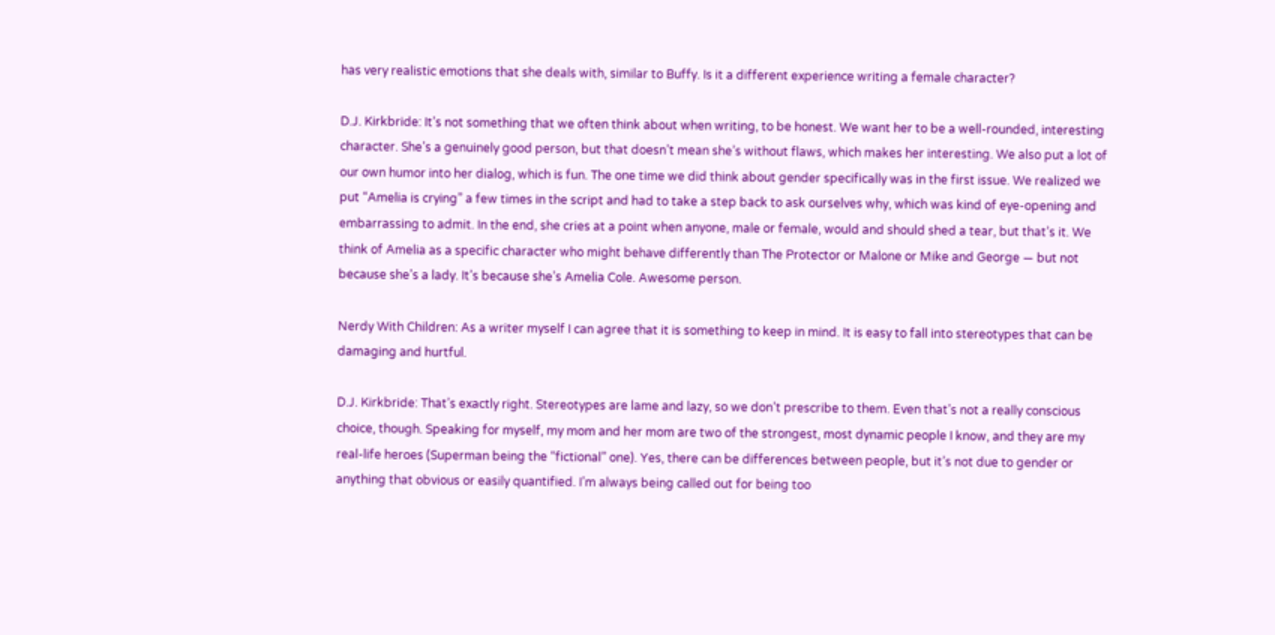has very realistic emotions that she deals with, similar to Buffy. Is it a different experience writing a female character?

D.J. Kirkbride: It’s not something that we often think about when writing, to be honest. We want her to be a well-rounded, interesting character. She’s a genuinely good person, but that doesn’t mean she’s without flaws, which makes her interesting. We also put a lot of our own humor into her dialog, which is fun. The one time we did think about gender specifically was in the first issue. We realized we put “Amelia is crying” a few times in the script and had to take a step back to ask ourselves why, which was kind of eye-opening and embarrassing to admit. In the end, she cries at a point when anyone, male or female, would and should shed a tear, but that’s it. We think of Amelia as a specific character who might behave differently than The Protector or Malone or Mike and George — but not because she’s a lady. It’s because she’s Amelia Cole. Awesome person.

Nerdy With Children: As a writer myself I can agree that it is something to keep in mind. It is easy to fall into stereotypes that can be damaging and hurtful.

D.J. Kirkbride: That’s exactly right. Stereotypes are lame and lazy, so we don’t prescribe to them. Even that’s not a really conscious choice, though. Speaking for myself, my mom and her mom are two of the strongest, most dynamic people I know, and they are my real-life heroes (Superman being the “fictional” one). Yes, there can be differences between people, but it’s not due to gender or anything that obvious or easily quantified. I’m always being called out for being too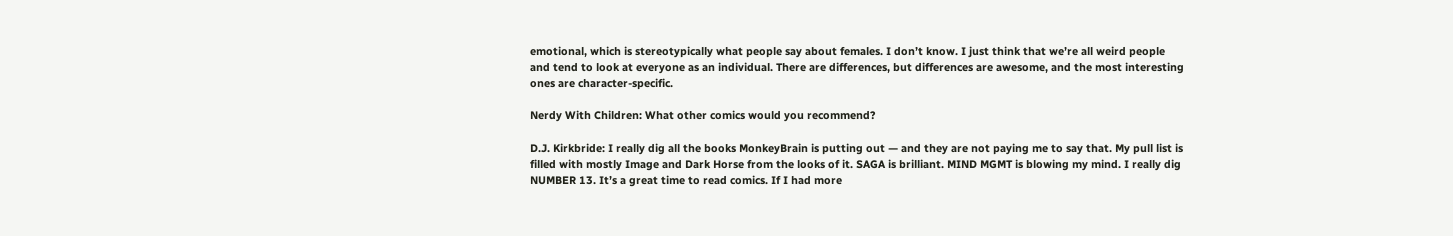emotional, which is stereotypically what people say about females. I don’t know. I just think that we’re all weird people and tend to look at everyone as an individual. There are differences, but differences are awesome, and the most interesting ones are character-specific.

Nerdy With Children: What other comics would you recommend?

D.J. Kirkbride: I really dig all the books MonkeyBrain is putting out — and they are not paying me to say that. My pull list is filled with mostly Image and Dark Horse from the looks of it. SAGA is brilliant. MIND MGMT is blowing my mind. I really dig NUMBER 13. It’s a great time to read comics. If I had more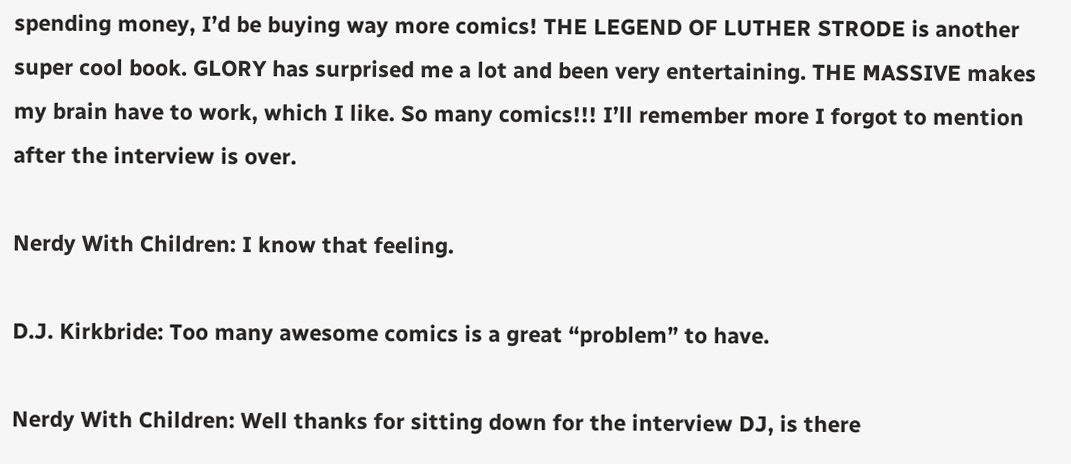spending money, I’d be buying way more comics! THE LEGEND OF LUTHER STRODE is another super cool book. GLORY has surprised me a lot and been very entertaining. THE MASSIVE makes my brain have to work, which I like. So many comics!!! I’ll remember more I forgot to mention after the interview is over.

Nerdy With Children: I know that feeling.

D.J. Kirkbride: Too many awesome comics is a great “problem” to have.

Nerdy With Children: Well thanks for sitting down for the interview DJ, is there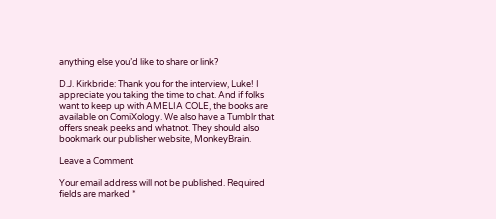anything else you’d like to share or link?

D.J. Kirkbride: Thank you for the interview, Luke! I appreciate you taking the time to chat. And if folks want to keep up with AMELIA COLE, the books are available on ComiXology. We also have a Tumblr that offers sneak peeks and whatnot. They should also bookmark our publisher website, MonkeyBrain.

Leave a Comment

Your email address will not be published. Required fields are marked *